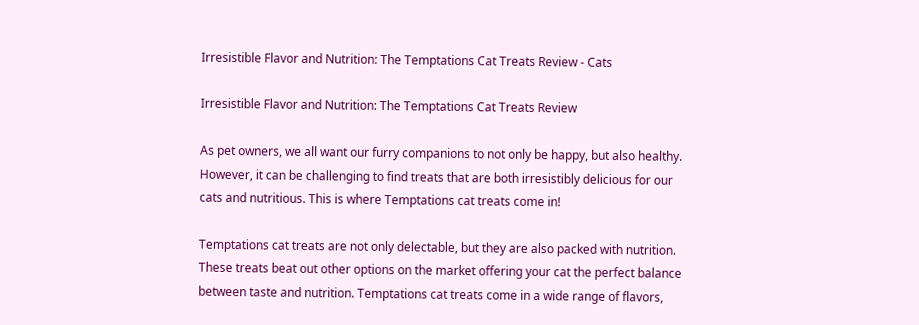Irresistible Flavor and Nutrition: The Temptations Cat Treats Review - Cats

Irresistible Flavor and Nutrition: The Temptations Cat Treats Review

As pet owners, we all want our furry companions to not only be happy, but also healthy. However, it can be challenging to find treats that are both irresistibly delicious for our cats and nutritious. This is where Temptations cat treats come in!

Temptations cat treats are not only delectable, but they are also packed with nutrition. These treats beat out other options on the market offering your cat the perfect balance between taste and nutrition. Temptations cat treats come in a wide range of flavors,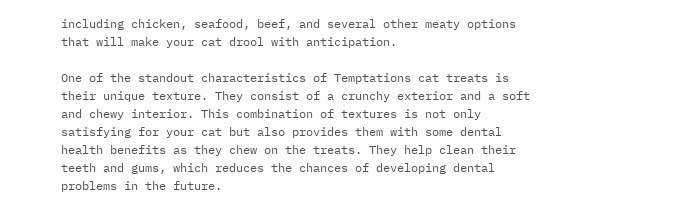including chicken, seafood, beef, and several other meaty options that will make your cat drool with anticipation.

One of the standout characteristics of Temptations cat treats is their unique texture. They consist of a crunchy exterior and a soft and chewy interior. This combination of textures is not only satisfying for your cat but also provides them with some dental health benefits as they chew on the treats. They help clean their teeth and gums, which reduces the chances of developing dental problems in the future.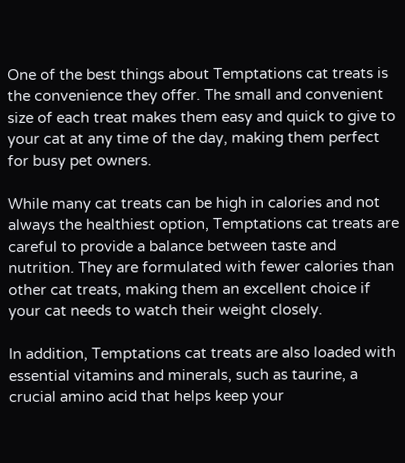One of the best things about Temptations cat treats is the convenience they offer. The small and convenient size of each treat makes them easy and quick to give to your cat at any time of the day, making them perfect for busy pet owners.

While many cat treats can be high in calories and not always the healthiest option, Temptations cat treats are careful to provide a balance between taste and nutrition. They are formulated with fewer calories than other cat treats, making them an excellent choice if your cat needs to watch their weight closely.

In addition, Temptations cat treats are also loaded with essential vitamins and minerals, such as taurine, a crucial amino acid that helps keep your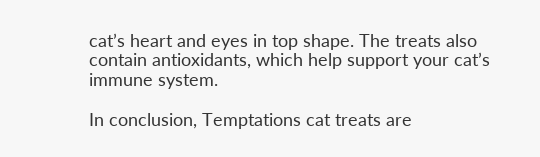cat’s heart and eyes in top shape. The treats also contain antioxidants, which help support your cat’s immune system.

In conclusion, Temptations cat treats are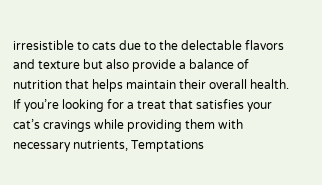irresistible to cats due to the delectable flavors and texture but also provide a balance of nutrition that helps maintain their overall health. If you’re looking for a treat that satisfies your cat’s cravings while providing them with necessary nutrients, Temptations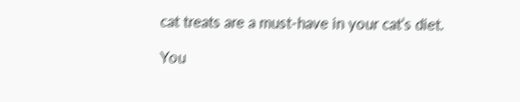cat treats are a must-have in your cat’s diet.

You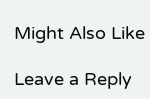Might Also Like

Leave a Reply